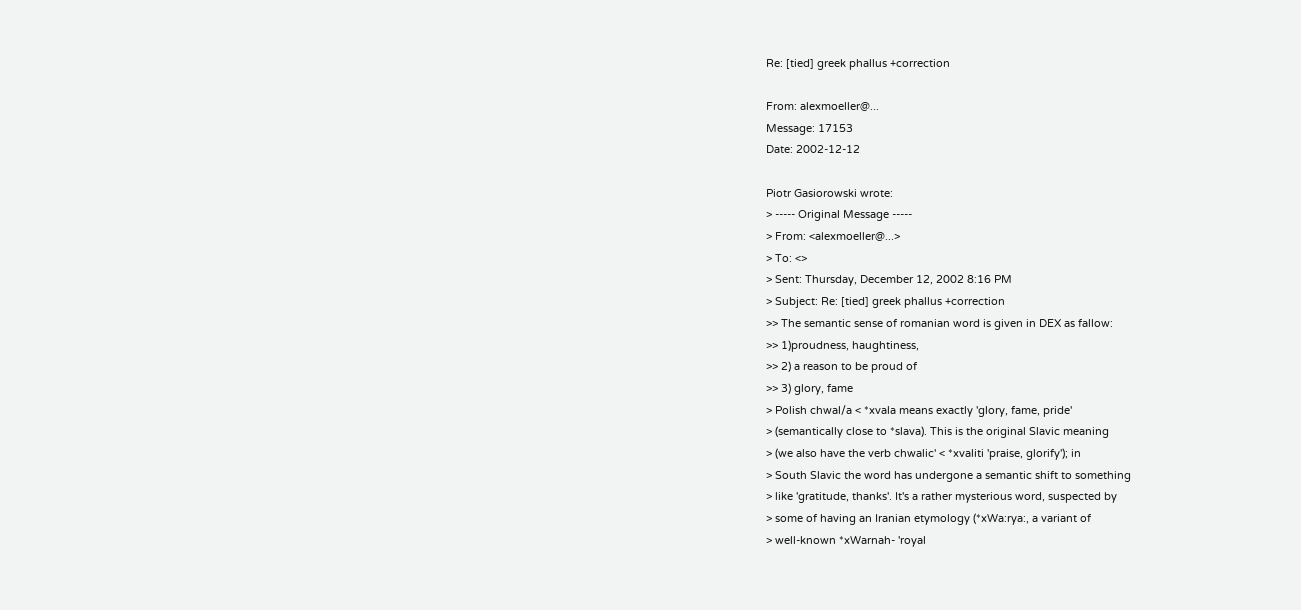Re: [tied] greek phallus +correction

From: alexmoeller@...
Message: 17153
Date: 2002-12-12

Piotr Gasiorowski wrote:
> ----- Original Message -----
> From: <alexmoeller@...>
> To: <>
> Sent: Thursday, December 12, 2002 8:16 PM
> Subject: Re: [tied] greek phallus +correction
>> The semantic sense of romanian word is given in DEX as fallow:
>> 1)proudness, haughtiness,
>> 2) a reason to be proud of
>> 3) glory, fame
> Polish chwal/a < *xvala means exactly 'glory, fame, pride'
> (semantically close to *slava). This is the original Slavic meaning
> (we also have the verb chwalic' < *xvaliti 'praise, glorify'); in
> South Slavic the word has undergone a semantic shift to something
> like 'gratitude, thanks'. It's a rather mysterious word, suspected by
> some of having an Iranian etymology (*xWa:rya:, a variant of
> well-known *xWarnah- 'royal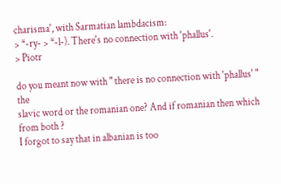charisma', with Sarmatian lambdacism:
> *-ry- > *-l-). There's no connection with 'phallus'.
> Piotr

do you meant now with " there is no connection with 'phallus' " the
slavic word or the romanian one? And if romanian then which from both ?
I forgot to say that in albanian is too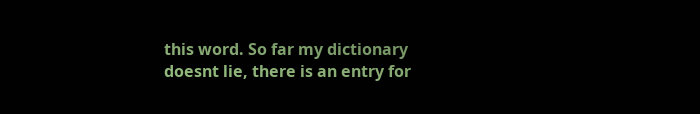this word. So far my dictionary
doesnt lie, there is an entry for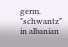germ. "schwantz" in albanian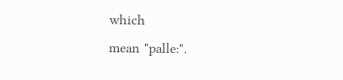which
mean "palle:".